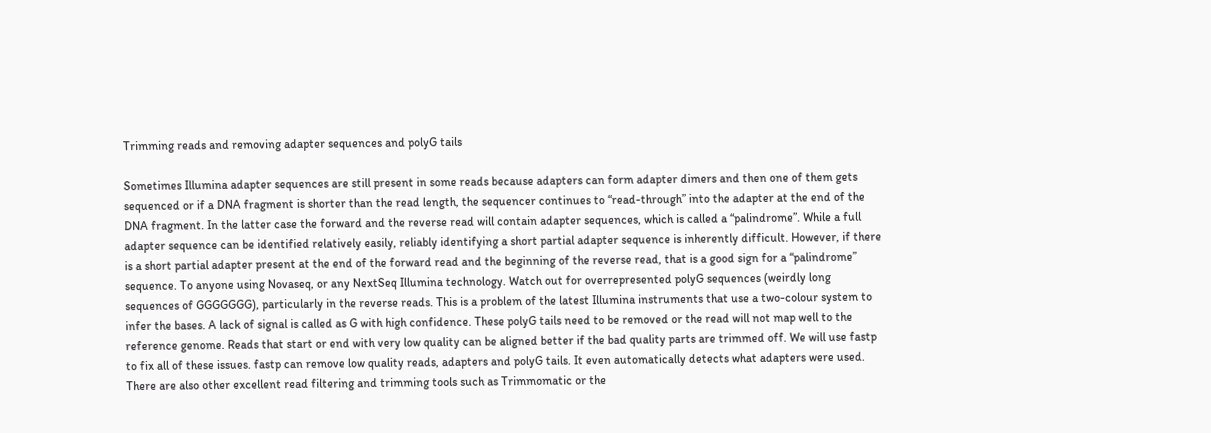Trimming reads and removing adapter sequences and polyG tails

Sometimes Illumina adapter sequences are still present in some reads because adapters can form adapter dimers and then one of them gets sequenced or if a DNA fragment is shorter than the read length, the sequencer continues to “read-through” into the adapter at the end of the DNA fragment. In the latter case the forward and the reverse read will contain adapter sequences, which is called a “palindrome”. While a full adapter sequence can be identified relatively easily, reliably identifying a short partial adapter sequence is inherently difficult. However, if there is a short partial adapter present at the end of the forward read and the beginning of the reverse read, that is a good sign for a “palindrome” sequence. To anyone using Novaseq, or any NextSeq Illumina technology. Watch out for overrepresented polyG sequences (weirdly long sequences of GGGGGGG), particularly in the reverse reads. This is a problem of the latest Illumina instruments that use a two-colour system to infer the bases. A lack of signal is called as G with high confidence. These polyG tails need to be removed or the read will not map well to the reference genome. Reads that start or end with very low quality can be aligned better if the bad quality parts are trimmed off. We will use fastp to fix all of these issues. fastp can remove low quality reads, adapters and polyG tails. It even automatically detects what adapters were used. There are also other excellent read filtering and trimming tools such as Trimmomatic or the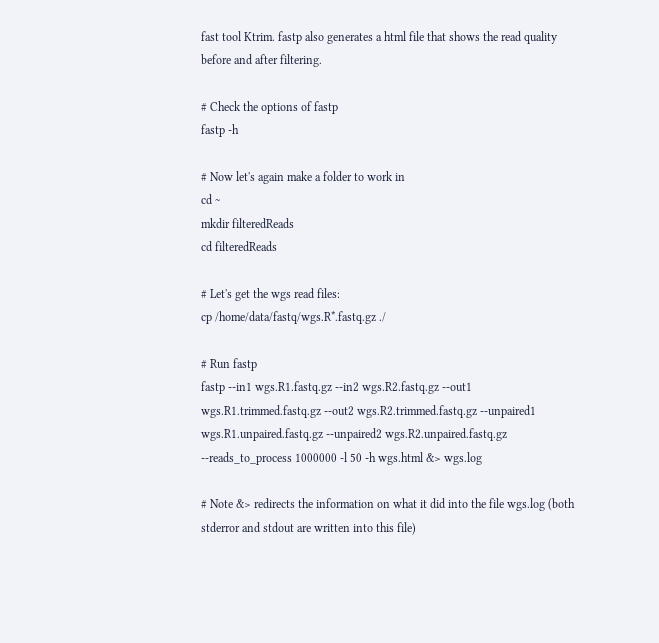fast tool Ktrim. fastp also generates a html file that shows the read quality before and after filtering.

# Check the options of fastp
fastp -h

# Now let's again make a folder to work in
cd ~
mkdir filteredReads
cd filteredReads

# Let's get the wgs read files:
cp /home/data/fastq/wgs.R*.fastq.gz ./

# Run fastp
fastp --in1 wgs.R1.fastq.gz --in2 wgs.R2.fastq.gz --out1 wgs.R1.trimmed.fastq.gz --out2 wgs.R2.trimmed.fastq.gz --unpaired1 wgs.R1.unpaired.fastq.gz --unpaired2 wgs.R2.unpaired.fastq.gz --reads_to_process 1000000 -l 50 -h wgs.html &> wgs.log

# Note &> redirects the information on what it did into the file wgs.log (both stderror and stdout are written into this file)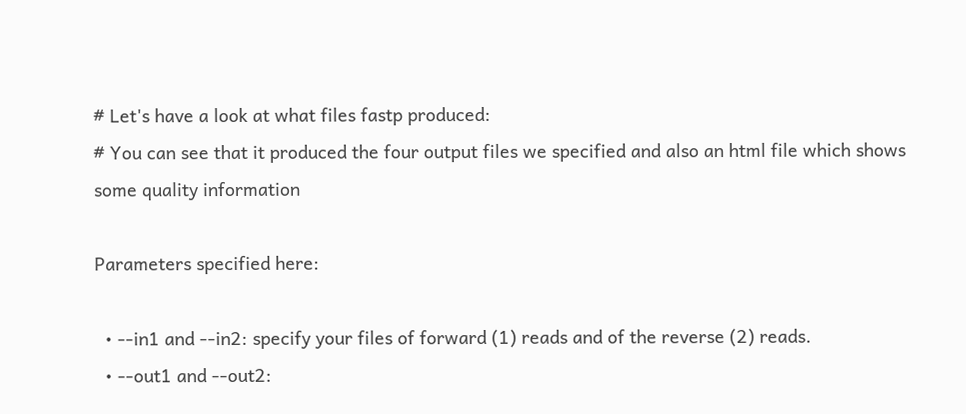# Let's have a look at what files fastp produced:
# You can see that it produced the four output files we specified and also an html file which shows some quality information

Parameters specified here:

  • --in1 and --in2: specify your files of forward (1) reads and of the reverse (2) reads.
  • --out1 and --out2: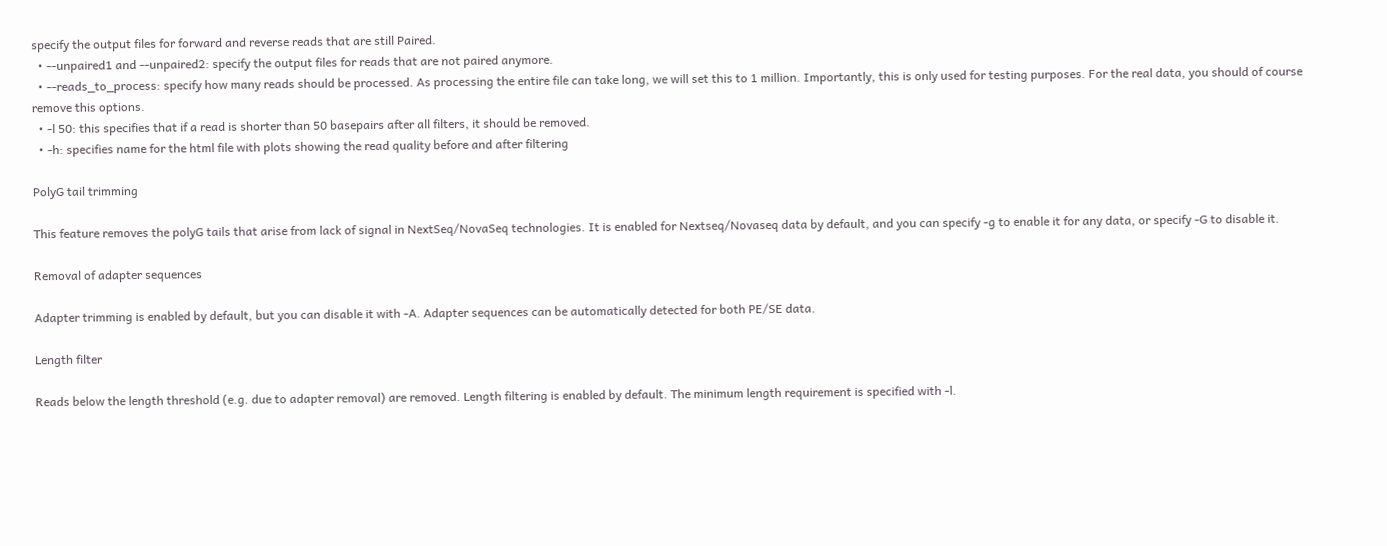specify the output files for forward and reverse reads that are still Paired.
  • --unpaired1 and --unpaired2: specify the output files for reads that are not paired anymore.
  • --reads_to_process: specify how many reads should be processed. As processing the entire file can take long, we will set this to 1 million. Importantly, this is only used for testing purposes. For the real data, you should of course remove this options.
  • -l 50: this specifies that if a read is shorter than 50 basepairs after all filters, it should be removed.
  • -h: specifies name for the html file with plots showing the read quality before and after filtering

PolyG tail trimming

This feature removes the polyG tails that arise from lack of signal in NextSeq/NovaSeq technologies. It is enabled for Nextseq/Novaseq data by default, and you can specify -g to enable it for any data, or specify -G to disable it.

Removal of adapter sequences

Adapter trimming is enabled by default, but you can disable it with -A. Adapter sequences can be automatically detected for both PE/SE data.

Length filter

Reads below the length threshold (e.g. due to adapter removal) are removed. Length filtering is enabled by default. The minimum length requirement is specified with -l.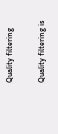Quality filtering

Quality filtering is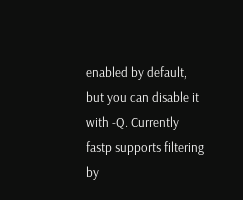enabled by default, but you can disable it with -Q. Currently fastp supports filtering by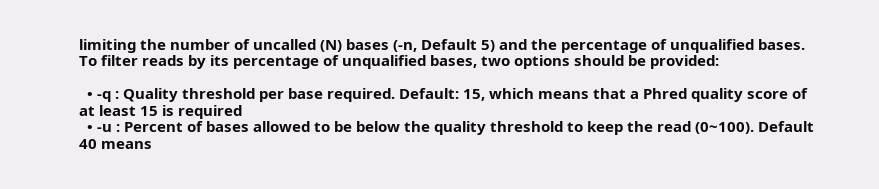limiting the number of uncalled (N) bases (-n, Default 5) and the percentage of unqualified bases. To filter reads by its percentage of unqualified bases, two options should be provided:

  • -q : Quality threshold per base required. Default: 15, which means that a Phred quality score of at least 15 is required
  • -u : Percent of bases allowed to be below the quality threshold to keep the read (0~100). Default 40 means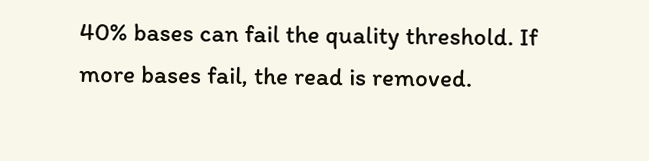40% bases can fail the quality threshold. If more bases fail, the read is removed.